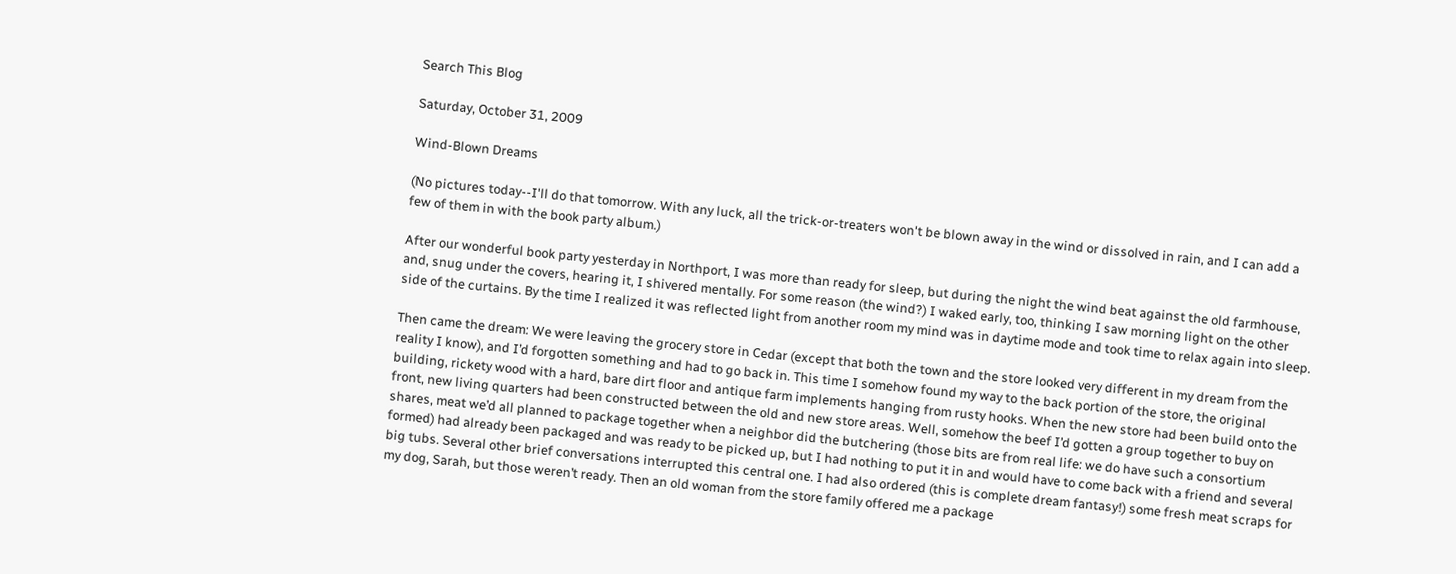Search This Blog

Saturday, October 31, 2009

Wind-Blown Dreams

(No pictures today--I'll do that tomorrow. With any luck, all the trick-or-treaters won't be blown away in the wind or dissolved in rain, and I can add a few of them in with the book party album.)

After our wonderful book party yesterday in Northport, I was more than ready for sleep, but during the night the wind beat against the old farmhouse, and, snug under the covers, hearing it, I shivered mentally. For some reason (the wind?) I waked early, too, thinking I saw morning light on the other side of the curtains. By the time I realized it was reflected light from another room my mind was in daytime mode and took time to relax again into sleep.

Then came the dream: We were leaving the grocery store in Cedar (except that both the town and the store looked very different in my dream from the reality I know), and I’d forgotten something and had to go back in. This time I somehow found my way to the back portion of the store, the original building, rickety wood with a hard, bare dirt floor and antique farm implements hanging from rusty hooks. When the new store had been build onto the front, new living quarters had been constructed between the old and new store areas. Well, somehow the beef I’d gotten a group together to buy on shares, meat we’d all planned to package together when a neighbor did the butchering (those bits are from real life: we do have such a consortium formed) had already been packaged and was ready to be picked up, but I had nothing to put it in and would have to come back with a friend and several big tubs. Several other brief conversations interrupted this central one. I had also ordered (this is complete dream fantasy!) some fresh meat scraps for my dog, Sarah, but those weren’t ready. Then an old woman from the store family offered me a package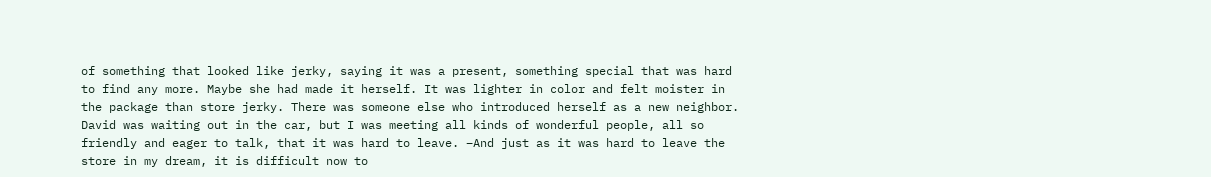of something that looked like jerky, saying it was a present, something special that was hard to find any more. Maybe she had made it herself. It was lighter in color and felt moister in the package than store jerky. There was someone else who introduced herself as a new neighbor. David was waiting out in the car, but I was meeting all kinds of wonderful people, all so friendly and eager to talk, that it was hard to leave. –And just as it was hard to leave the store in my dream, it is difficult now to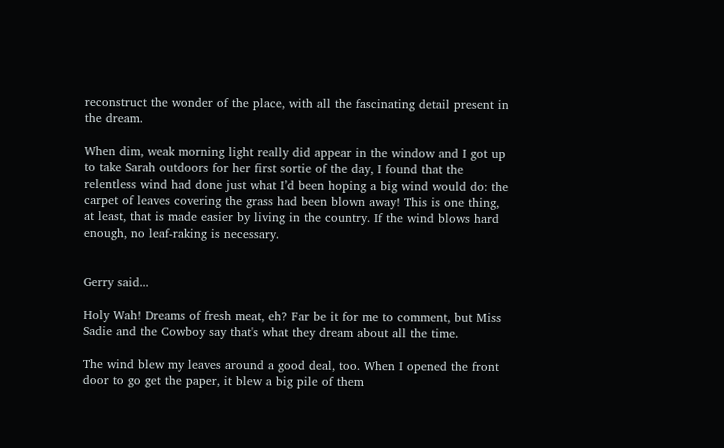reconstruct the wonder of the place, with all the fascinating detail present in the dream.

When dim, weak morning light really did appear in the window and I got up to take Sarah outdoors for her first sortie of the day, I found that the relentless wind had done just what I’d been hoping a big wind would do: the carpet of leaves covering the grass had been blown away! This is one thing, at least, that is made easier by living in the country. If the wind blows hard enough, no leaf-raking is necessary.


Gerry said...

Holy Wah! Dreams of fresh meat, eh? Far be it for me to comment, but Miss Sadie and the Cowboy say that's what they dream about all the time.

The wind blew my leaves around a good deal, too. When I opened the front door to go get the paper, it blew a big pile of them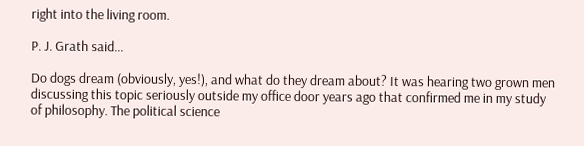right into the living room.

P. J. Grath said...

Do dogs dream (obviously, yes!), and what do they dream about? It was hearing two grown men discussing this topic seriously outside my office door years ago that confirmed me in my study of philosophy. The political science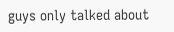guys only talked about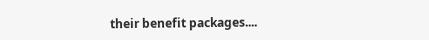their benefit packages....